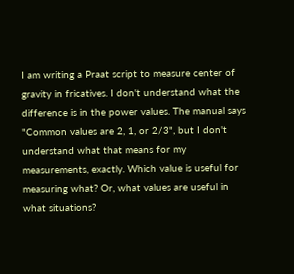I am writing a Praat script to measure center of gravity in fricatives. I don't understand what the difference is in the power values. The manual says "Common values are 2, 1, or 2/3", but I don't understand what that means for my measurements, exactly. Which value is useful for measuring what? Or, what values are useful in what situations?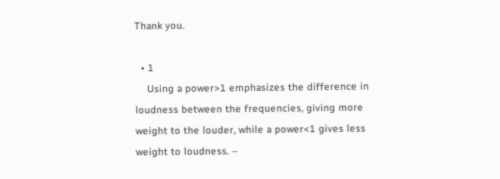Thank you.

  • 1
    Using a power>1 emphasizes the difference in loudness between the frequencies, giving more weight to the louder, while a power<1 gives less weight to loudness. –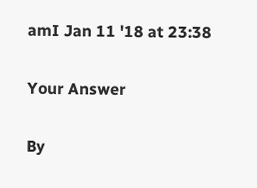amI Jan 11 '18 at 23:38

Your Answer

By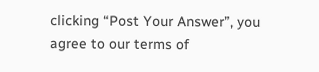clicking “Post Your Answer”, you agree to our terms of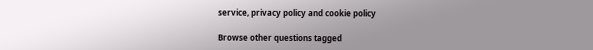service, privacy policy and cookie policy

Browse other questions tagged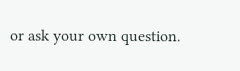or ask your own question.